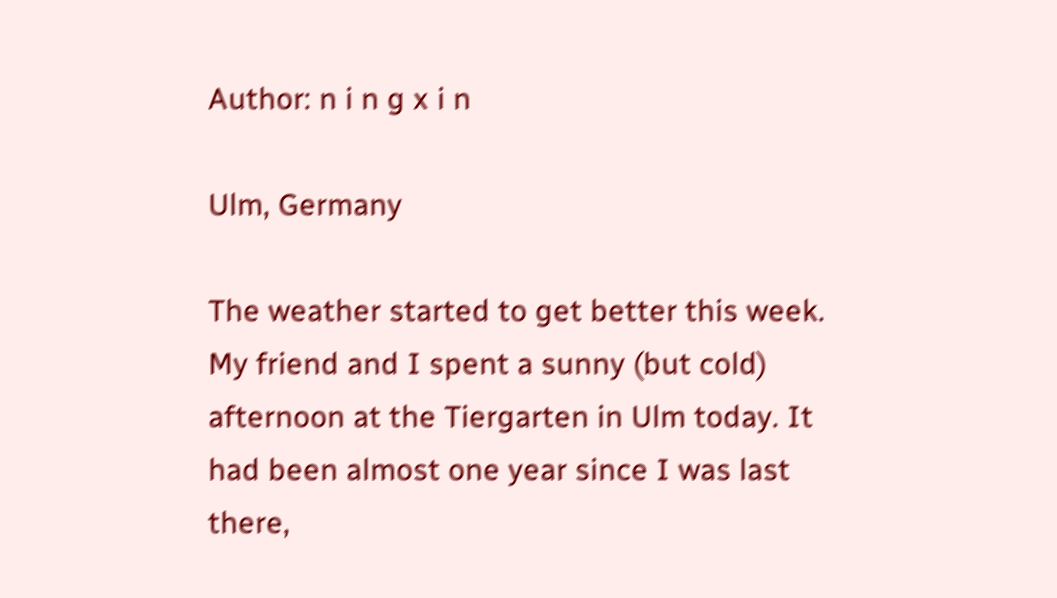Author: n i n g x i n

Ulm, Germany

The weather started to get better this week. My friend and I spent a sunny (but cold) afternoon at the Tiergarten in Ulm today. It had been almost one year since I was last there,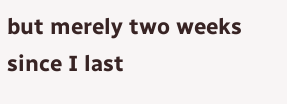but merely two weeks since I last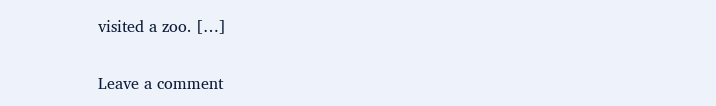visited a zoo. […]

Leave a comment